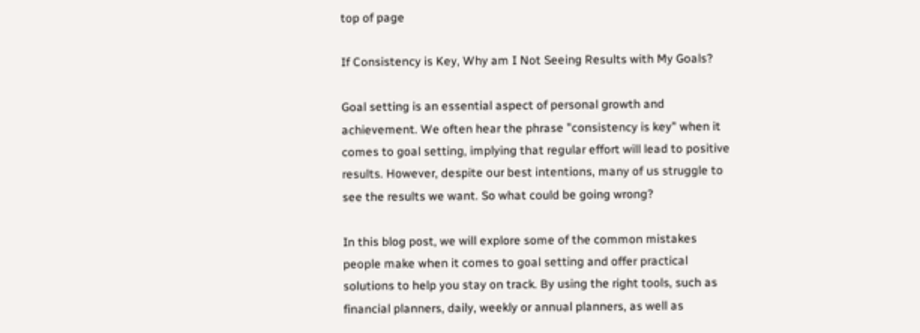top of page

If Consistency is Key, Why am I Not Seeing Results with My Goals?

Goal setting is an essential aspect of personal growth and achievement. We often hear the phrase "consistency is key" when it comes to goal setting, implying that regular effort will lead to positive results. However, despite our best intentions, many of us struggle to see the results we want. So what could be going wrong?

In this blog post, we will explore some of the common mistakes people make when it comes to goal setting and offer practical solutions to help you stay on track. By using the right tools, such as financial planners, daily, weekly or annual planners, as well as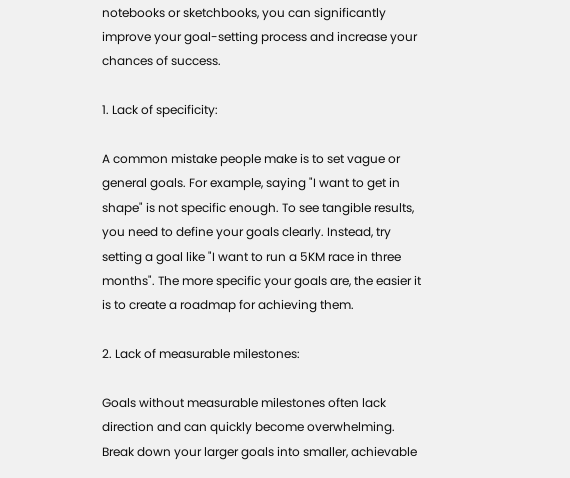notebooks or sketchbooks, you can significantly improve your goal-setting process and increase your chances of success.

1. Lack of specificity:

A common mistake people make is to set vague or general goals. For example, saying "I want to get in shape" is not specific enough. To see tangible results, you need to define your goals clearly. Instead, try setting a goal like "I want to run a 5KM race in three months". The more specific your goals are, the easier it is to create a roadmap for achieving them.

2. Lack of measurable milestones:

Goals without measurable milestones often lack direction and can quickly become overwhelming. Break down your larger goals into smaller, achievable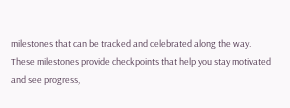milestones that can be tracked and celebrated along the way. These milestones provide checkpoints that help you stay motivated and see progress,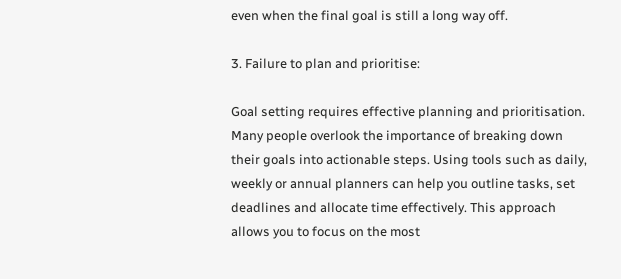even when the final goal is still a long way off.

3. Failure to plan and prioritise:

Goal setting requires effective planning and prioritisation. Many people overlook the importance of breaking down their goals into actionable steps. Using tools such as daily, weekly or annual planners can help you outline tasks, set deadlines and allocate time effectively. This approach allows you to focus on the most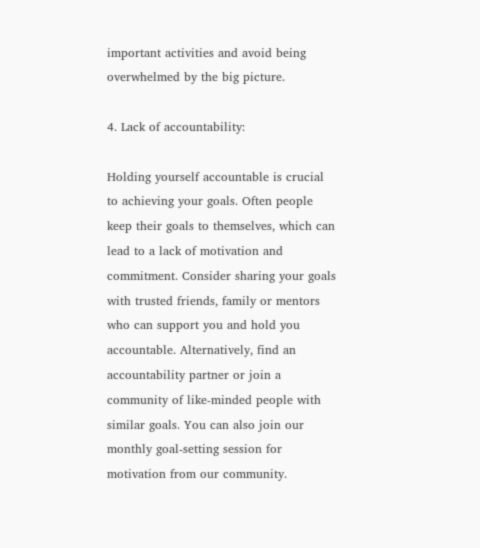important activities and avoid being overwhelmed by the big picture.

4. Lack of accountability:

Holding yourself accountable is crucial to achieving your goals. Often people keep their goals to themselves, which can lead to a lack of motivation and commitment. Consider sharing your goals with trusted friends, family or mentors who can support you and hold you accountable. Alternatively, find an accountability partner or join a community of like-minded people with similar goals. You can also join our monthly goal-setting session for motivation from our community.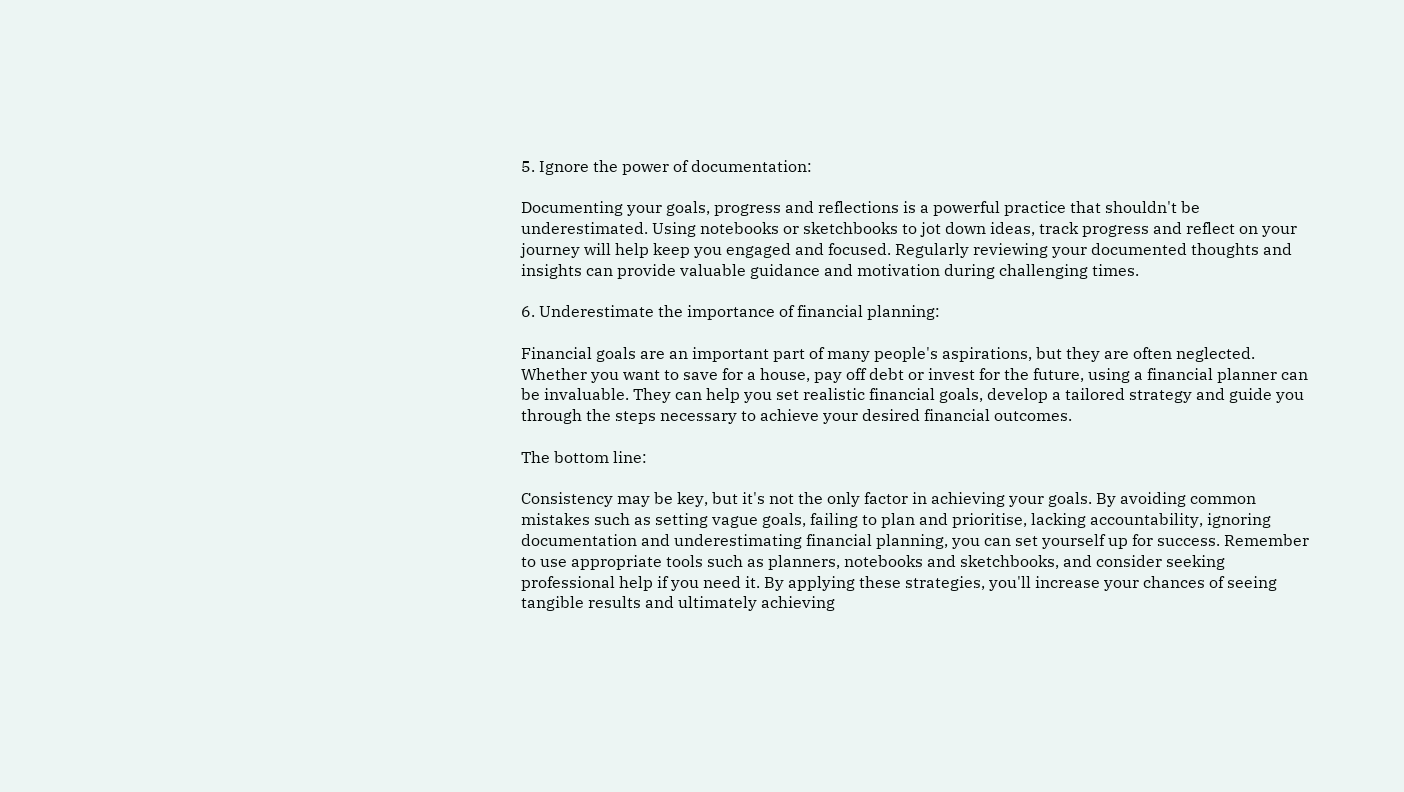5. Ignore the power of documentation:

Documenting your goals, progress and reflections is a powerful practice that shouldn't be underestimated. Using notebooks or sketchbooks to jot down ideas, track progress and reflect on your journey will help keep you engaged and focused. Regularly reviewing your documented thoughts and insights can provide valuable guidance and motivation during challenging times.

6. Underestimate the importance of financial planning:

Financial goals are an important part of many people's aspirations, but they are often neglected. Whether you want to save for a house, pay off debt or invest for the future, using a financial planner can be invaluable. They can help you set realistic financial goals, develop a tailored strategy and guide you through the steps necessary to achieve your desired financial outcomes.

The bottom line:

Consistency may be key, but it's not the only factor in achieving your goals. By avoiding common mistakes such as setting vague goals, failing to plan and prioritise, lacking accountability, ignoring documentation and underestimating financial planning, you can set yourself up for success. Remember to use appropriate tools such as planners, notebooks and sketchbooks, and consider seeking professional help if you need it. By applying these strategies, you'll increase your chances of seeing tangible results and ultimately achieving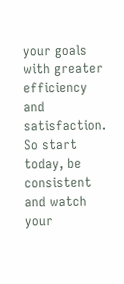your goals with greater efficiency and satisfaction. So start today, be consistent and watch your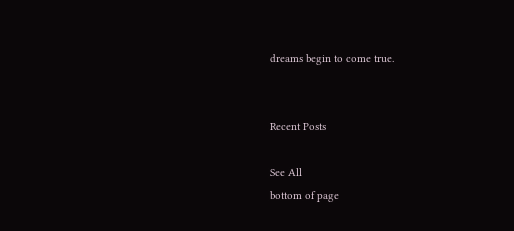dreams begin to come true.


Recent Posts

See All
bottom of page